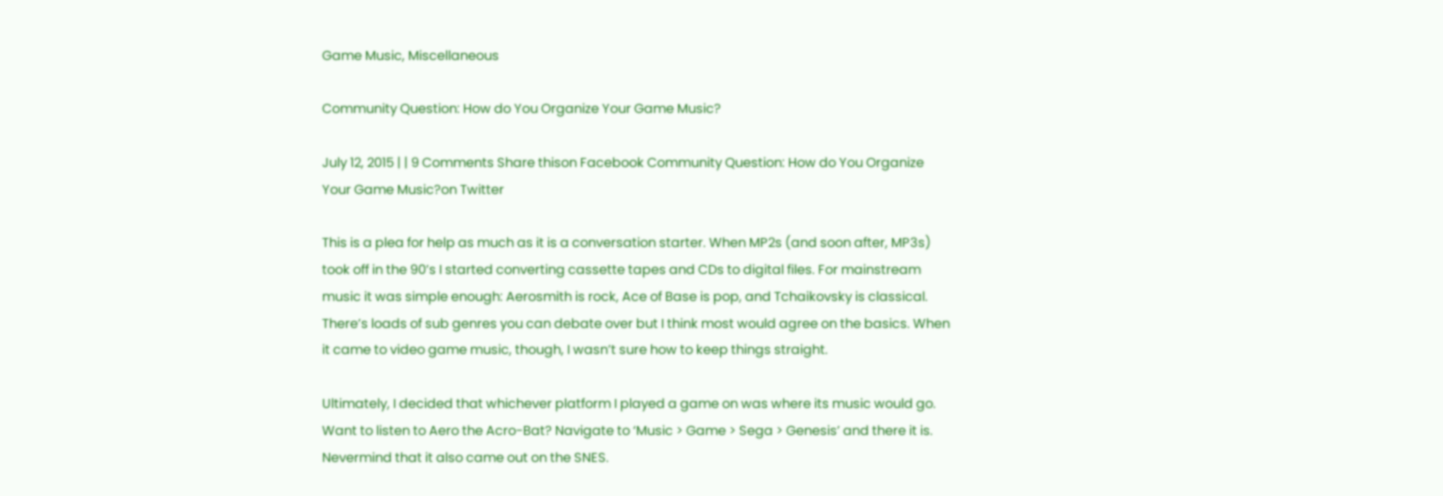Game Music, Miscellaneous

Community Question: How do You Organize Your Game Music?

July 12, 2015 | | 9 Comments Share thison Facebook Community Question: How do You Organize Your Game Music?on Twitter

This is a plea for help as much as it is a conversation starter. When MP2s (and soon after, MP3s) took off in the 90’s I started converting cassette tapes and CDs to digital files. For mainstream music it was simple enough: Aerosmith is rock, Ace of Base is pop, and Tchaikovsky is classical. There’s loads of sub genres you can debate over but I think most would agree on the basics. When it came to video game music, though, I wasn’t sure how to keep things straight.

Ultimately, I decided that whichever platform I played a game on was where its music would go. Want to listen to Aero the Acro-Bat? Navigate to ‘Music > Game > Sega > Genesis’ and there it is. Nevermind that it also came out on the SNES.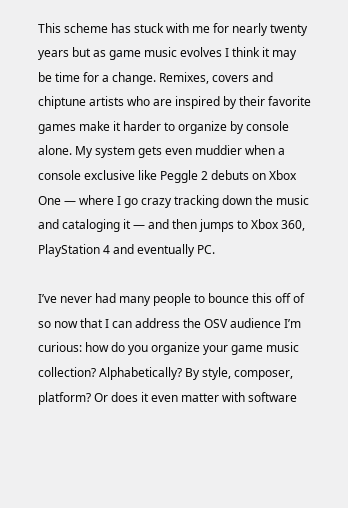This scheme has stuck with me for nearly twenty years but as game music evolves I think it may be time for a change. Remixes, covers and chiptune artists who are inspired by their favorite games make it harder to organize by console alone. My system gets even muddier when a console exclusive like Peggle 2 debuts on Xbox One — where I go crazy tracking down the music and cataloging it — and then jumps to Xbox 360, PlayStation 4 and eventually PC.

I’ve never had many people to bounce this off of so now that I can address the OSV audience I’m curious: how do you organize your game music collection? Alphabetically? By style, composer, platform? Or does it even matter with software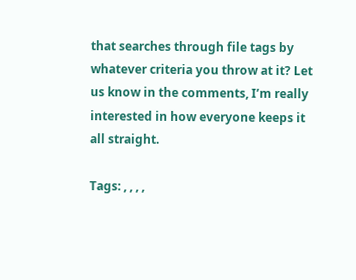that searches through file tags by whatever criteria you throw at it? Let us know in the comments, I’m really interested in how everyone keeps it all straight.

Tags: , , , ,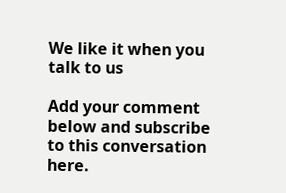We like it when you talk to us

Add your comment below and subscribe to this conversation here.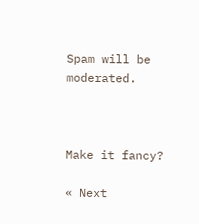Spam will be moderated.



Make it fancy?

« Next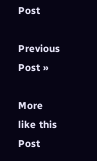Post

Previous Post »

More like this Post